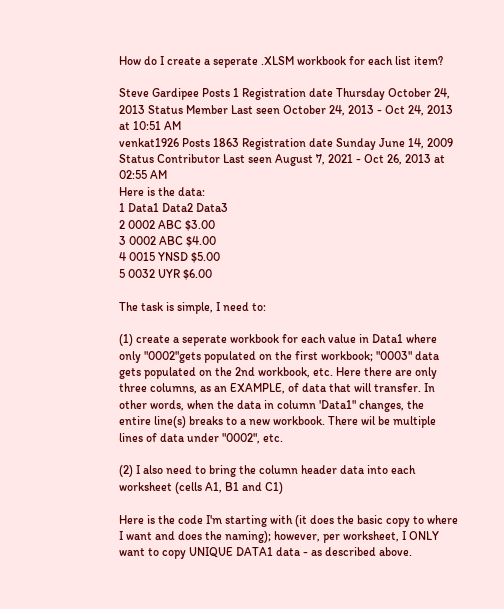How do I create a seperate .XLSM workbook for each list item?

Steve Gardipee Posts 1 Registration date Thursday October 24, 2013 Status Member Last seen October 24, 2013 - Oct 24, 2013 at 10:51 AM
venkat1926 Posts 1863 Registration date Sunday June 14, 2009 Status Contributor Last seen August 7, 2021 - Oct 26, 2013 at 02:55 AM
Here is the data:
1 Data1 Data2 Data3
2 0002 ABC $3.00
3 0002 ABC $4.00
4 0015 YNSD $5.00
5 0032 UYR $6.00

The task is simple, I need to:

(1) create a seperate workbook for each value in Data1 where only "0002"gets populated on the first workbook; "0003" data gets populated on the 2nd workbook, etc. Here there are only three columns, as an EXAMPLE, of data that will transfer. In other words, when the data in column 'Data1" changes, the entire line(s) breaks to a new workbook. There wil be multiple lines of data under "0002", etc.

(2) I also need to bring the column header data into each worksheet (cells A1, B1 and C1)

Here is the code I'm starting with (it does the basic copy to where I want and does the naming); however, per worksheet, I ONLY want to copy UNIQUE DATA1 data - as described above.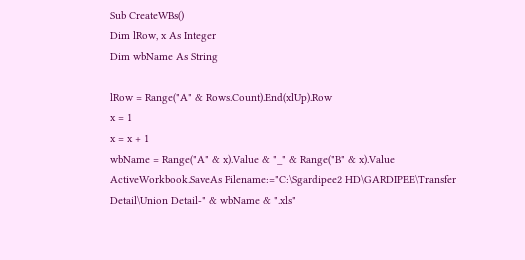Sub CreateWBs()
Dim lRow, x As Integer
Dim wbName As String

lRow = Range("A" & Rows.Count).End(xlUp).Row
x = 1
x = x + 1
wbName = Range("A" & x).Value & "_" & Range("B" & x).Value
ActiveWorkbook.SaveAs Filename:="C:\Sgardipee2 HD\GARDIPEE\Transfer Detail\Union Detail-" & wbName & ".xls"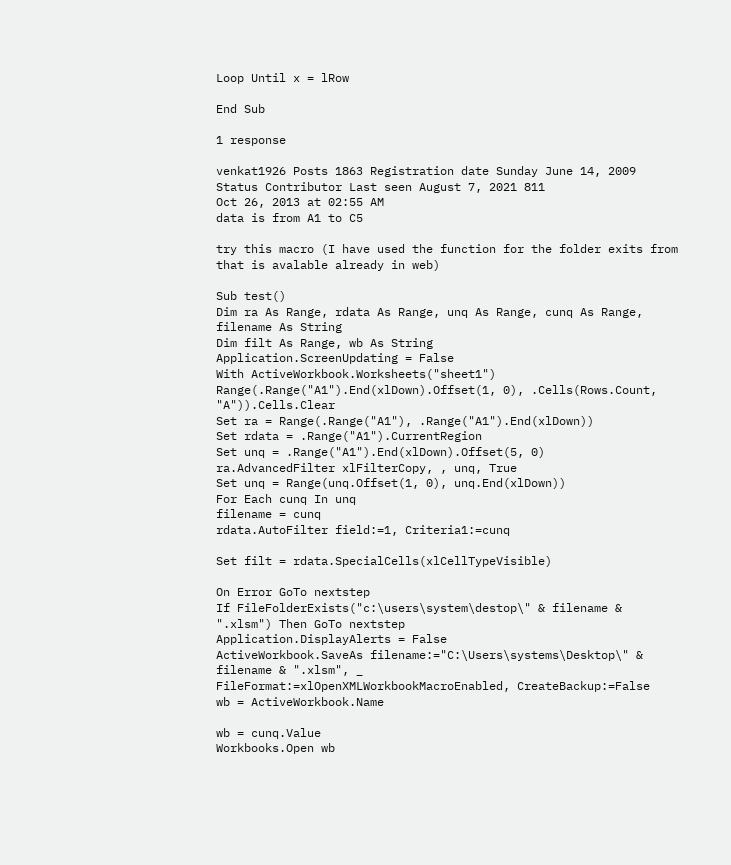Loop Until x = lRow

End Sub

1 response

venkat1926 Posts 1863 Registration date Sunday June 14, 2009 Status Contributor Last seen August 7, 2021 811
Oct 26, 2013 at 02:55 AM
data is from A1 to C5

try this macro (I have used the function for the folder exits from that is avalable already in web)

Sub test()
Dim ra As Range, rdata As Range, unq As Range, cunq As Range, filename As String
Dim filt As Range, wb As String
Application.ScreenUpdating = False
With ActiveWorkbook.Worksheets("sheet1")
Range(.Range("A1").End(xlDown).Offset(1, 0), .Cells(Rows.Count, "A")).Cells.Clear
Set ra = Range(.Range("A1"), .Range("A1").End(xlDown))
Set rdata = .Range("A1").CurrentRegion
Set unq = .Range("A1").End(xlDown).Offset(5, 0)
ra.AdvancedFilter xlFilterCopy, , unq, True
Set unq = Range(unq.Offset(1, 0), unq.End(xlDown))
For Each cunq In unq
filename = cunq
rdata.AutoFilter field:=1, Criteria1:=cunq

Set filt = rdata.SpecialCells(xlCellTypeVisible)

On Error GoTo nextstep
If FileFolderExists("c:\users\system\destop\" & filename & ".xlsm") Then GoTo nextstep
Application.DisplayAlerts = False
ActiveWorkbook.SaveAs filename:="C:\Users\systems\Desktop\" & filename & ".xlsm", _
FileFormat:=xlOpenXMLWorkbookMacroEnabled, CreateBackup:=False
wb = ActiveWorkbook.Name

wb = cunq.Value
Workbooks.Open wb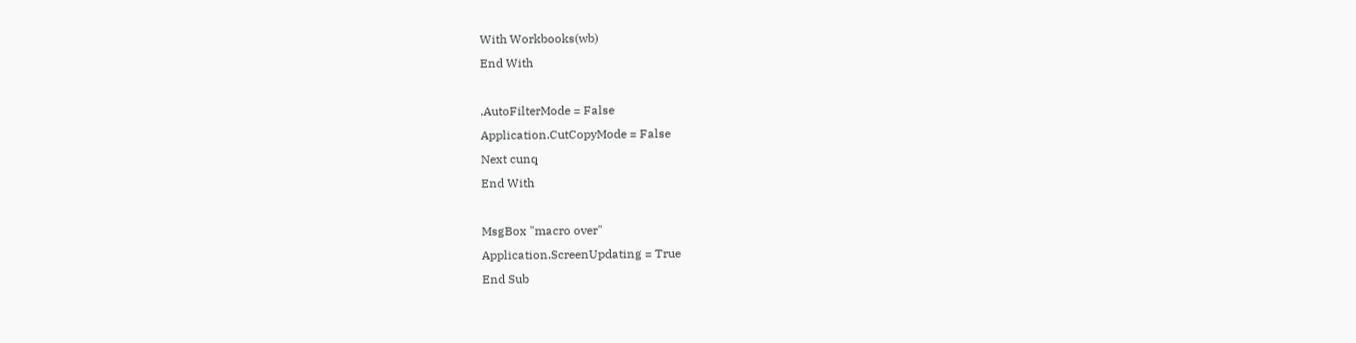With Workbooks(wb)
End With

.AutoFilterMode = False
Application.CutCopyMode = False
Next cunq
End With

MsgBox "macro over"
Application.ScreenUpdating = True
End Sub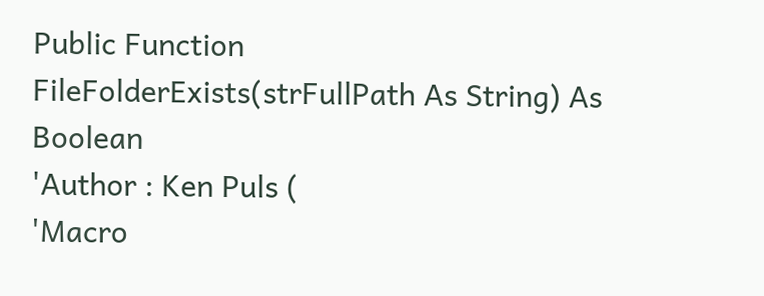Public Function FileFolderExists(strFullPath As String) As Boolean
'Author : Ken Puls (
'Macro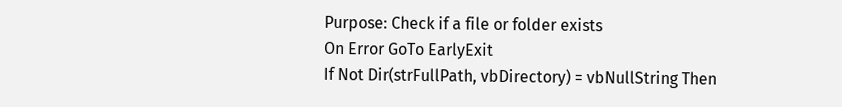Purpose: Check if a file or folder exists
On Error GoTo EarlyExit
If Not Dir(strFullPath, vbDirectory) = vbNullString Then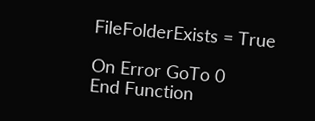FileFolderExists = True

On Error GoTo 0
End Function